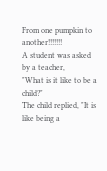From one pumpkin to another!!!!!!!
A student was asked by a teacher,
"What is it like to be a child?"
The child replied, "It is like being a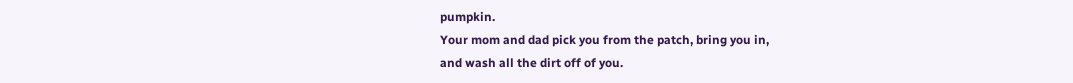pumpkin.
Your mom and dad pick you from the patch, bring you in,
and wash all the dirt off of you.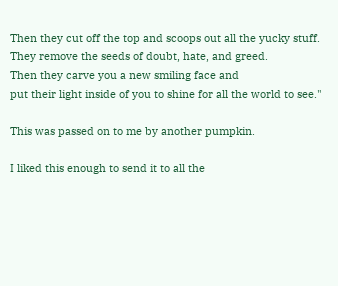Then they cut off the top and scoops out all the yucky stuff.
They remove the seeds of doubt, hate, and greed.
Then they carve you a new smiling face and
put their light inside of you to shine for all the world to see."

This was passed on to me by another pumpkin.

I liked this enough to send it to all the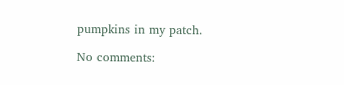pumpkins in my patch.

No comments: